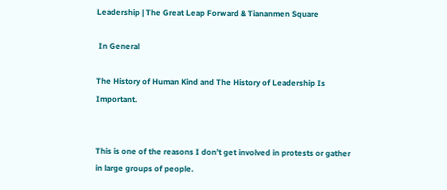Leadership | The Great Leap Forward & Tiananmen Square

 In General

The History of Human Kind and The History of Leadership Is Important.


This is one of the reasons I don’t get involved in protests or gather in large groups of people.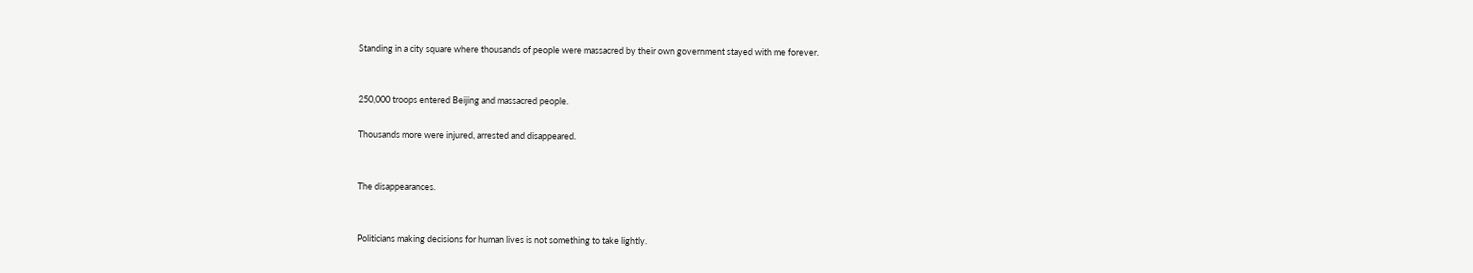Standing in a city square where thousands of people were massacred by their own government stayed with me forever.


250,000 troops entered Beijing and massacred people.

Thousands more were injured, arrested and disappeared.


The disappearances.


Politicians making decisions for human lives is not something to take lightly.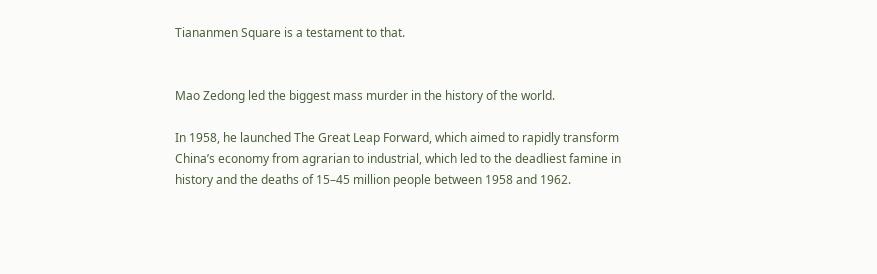Tiananmen Square is a testament to that.


Mao Zedong led the biggest mass murder in the history of the world.

In 1958, he launched The Great Leap Forward, which aimed to rapidly transform China’s economy from agrarian to industrial, which led to the deadliest famine in history and the deaths of 15–45 million people between 1958 and 1962.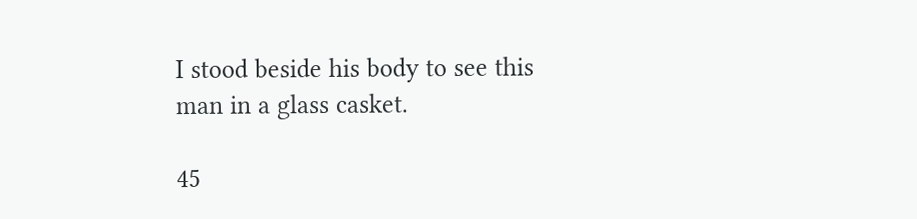I stood beside his body to see this man in a glass casket.

45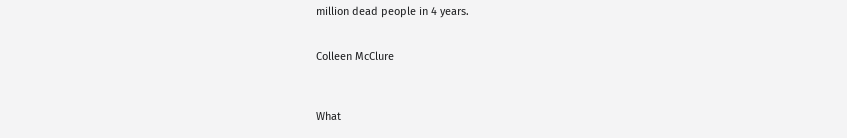million dead people in 4 years.


Colleen McClure



What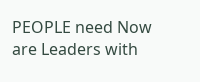PEOPLE need Now are Leaders with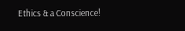Ethics & a Conscience!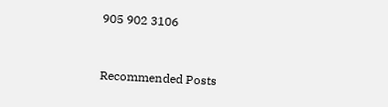905 902 3106


Recommended Posts